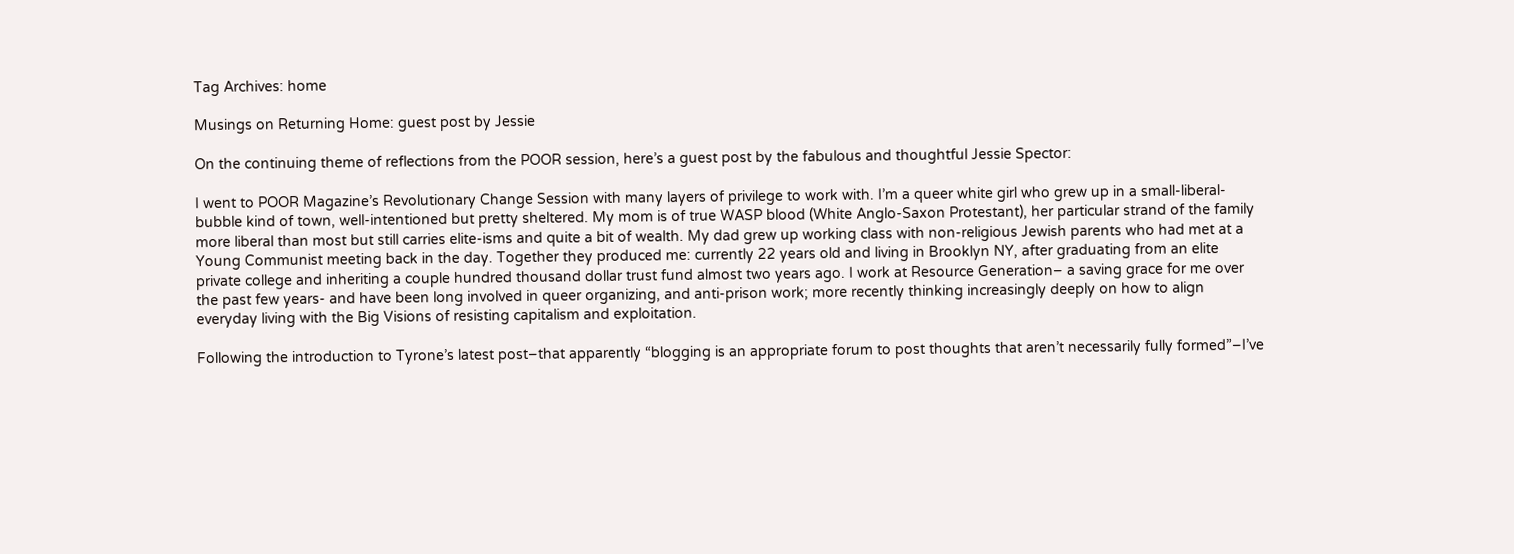Tag Archives: home

Musings on Returning Home: guest post by Jessie

On the continuing theme of reflections from the POOR session, here’s a guest post by the fabulous and thoughtful Jessie Spector:

I went to POOR Magazine’s Revolutionary Change Session with many layers of privilege to work with. I’m a queer white girl who grew up in a small-liberal-bubble kind of town, well-intentioned but pretty sheltered. My mom is of true WASP blood (White Anglo-Saxon Protestant), her particular strand of the family more liberal than most but still carries elite-isms and quite a bit of wealth. My dad grew up working class with non-religious Jewish parents who had met at a Young Communist meeting back in the day. Together they produced me: currently 22 years old and living in Brooklyn NY, after graduating from an elite private college and inheriting a couple hundred thousand dollar trust fund almost two years ago. I work at Resource Generation– a saving grace for me over the past few years- and have been long involved in queer organizing, and anti-prison work; more recently thinking increasingly deeply on how to align everyday living with the Big Visions of resisting capitalism and exploitation.

Following the introduction to Tyrone’s latest post–that apparently “blogging is an appropriate forum to post thoughts that aren’t necessarily fully formed”–I’ve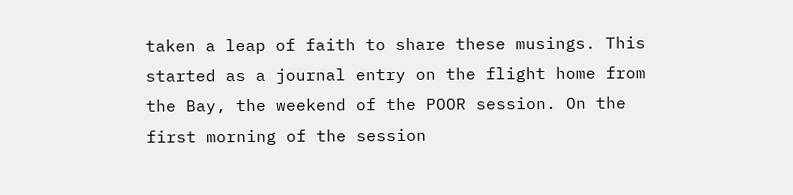taken a leap of faith to share these musings. This started as a journal entry on the flight home from the Bay, the weekend of the POOR session. On the first morning of the session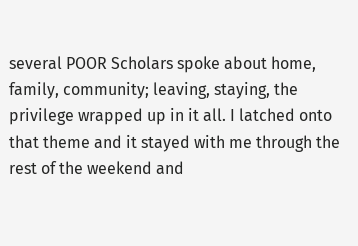several POOR Scholars spoke about home, family, community; leaving, staying, the privilege wrapped up in it all. I latched onto that theme and it stayed with me through the rest of the weekend and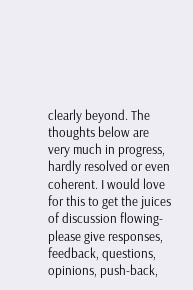clearly beyond. The thoughts below are very much in progress, hardly resolved or even coherent. I would love for this to get the juices of discussion flowing- please give responses, feedback, questions, opinions, push-back,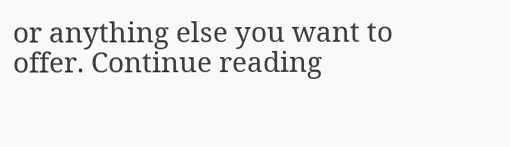or anything else you want to offer. Continue reading